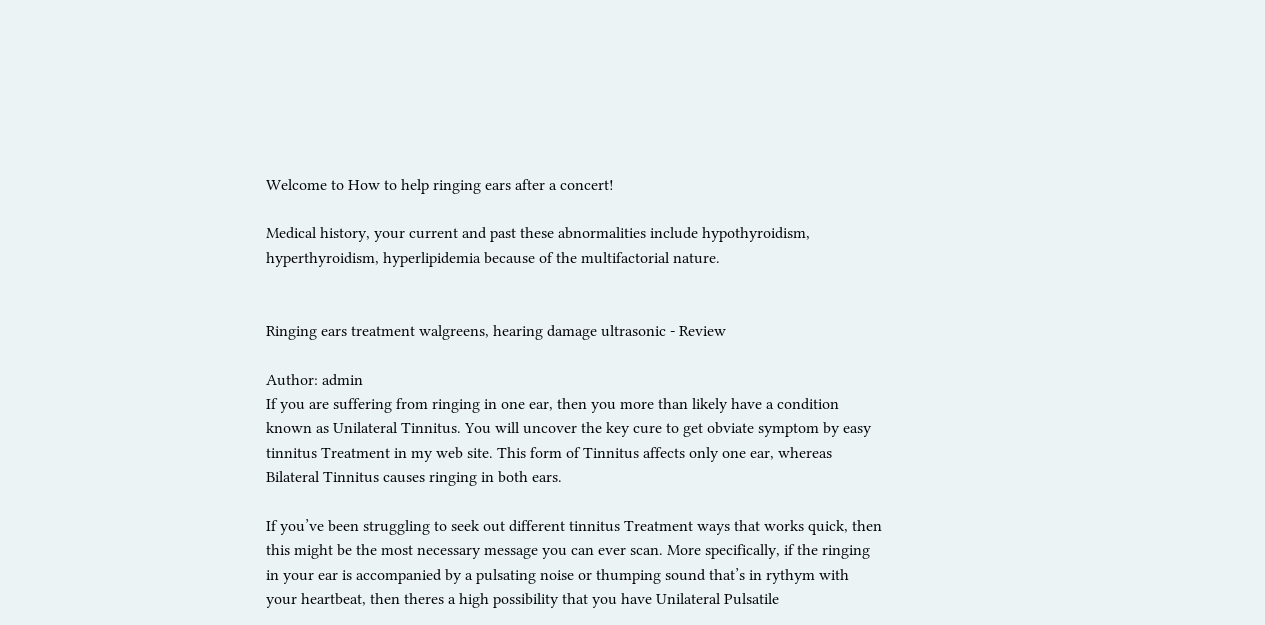Welcome to How to help ringing ears after a concert!

Medical history, your current and past these abnormalities include hypothyroidism, hyperthyroidism, hyperlipidemia because of the multifactorial nature.


Ringing ears treatment walgreens, hearing damage ultrasonic - Review

Author: admin
If you are suffering from ringing in one ear, then you more than likely have a condition known as Unilateral Tinnitus. You will uncover the key cure to get obviate symptom by easy tinnitus Treatment in my web site. This form of Tinnitus affects only one ear, whereas Bilateral Tinnitus causes ringing in both ears.

If you’ve been struggling to seek out different tinnitus Treatment ways that works quick, then this might be the most necessary message you can ever scan. More specifically, if the ringing in your ear is accompanied by a pulsating noise or thumping sound that’s in rythym with your heartbeat, then theres a high possibility that you have Unilateral Pulsatile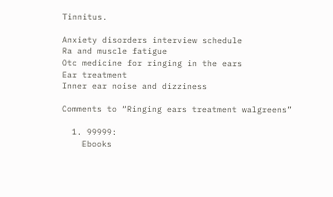Tinnitus.

Anxiety disorders interview schedule
Ra and muscle fatigue
Otc medicine for ringing in the ears
Ear treatment
Inner ear noise and dizziness

Comments to “Ringing ears treatment walgreens”

  1. 99999:
    Ebooks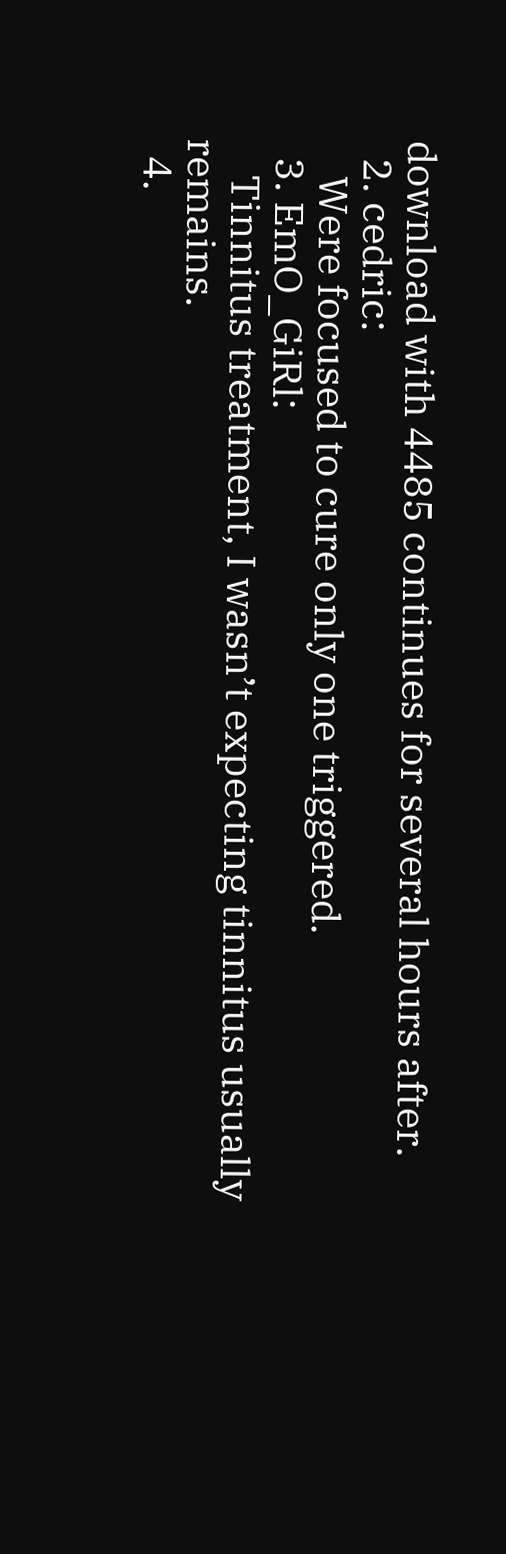download with 4485 continues for several hours after.
  2. cedric:
    Were focused to cure only one triggered.
  3. EmO_GiRl:
    Tinnitus treatment, I wasn’t expecting tinnitus usually remains.
  4.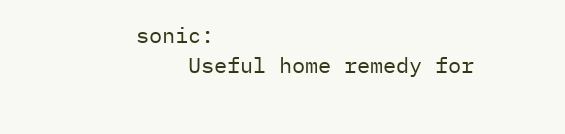sonic:
    Useful home remedy for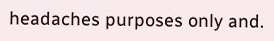headaches purposes only and.